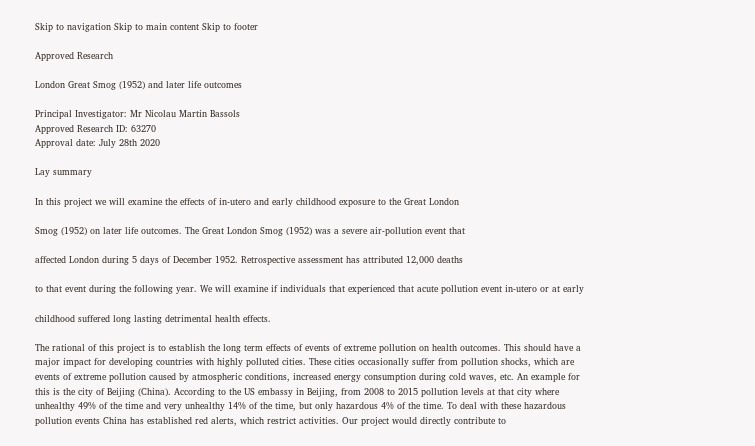Skip to navigation Skip to main content Skip to footer

Approved Research

London Great Smog (1952) and later life outcomes

Principal Investigator: Mr Nicolau Martin Bassols
Approved Research ID: 63270
Approval date: July 28th 2020

Lay summary

In this project we will examine the effects of in-utero and early childhood exposure to the Great London

Smog (1952) on later life outcomes. The Great London Smog (1952) was a severe air-pollution event that

affected London during 5 days of December 1952. Retrospective assessment has attributed 12,000 deaths

to that event during the following year. We will examine if individuals that experienced that acute pollution event in-utero or at early

childhood suffered long lasting detrimental health effects.

The rational of this project is to establish the long term effects of events of extreme pollution on health outcomes. This should have a major impact for developing countries with highly polluted cities. These cities occasionally suffer from pollution shocks, which are events of extreme pollution caused by atmospheric conditions, increased energy consumption during cold waves, etc. An example for this is the city of Beijing (China). According to the US embassy in Beijing, from 2008 to 2015 pollution levels at that city where unhealthy 49% of the time and very unhealthy 14% of the time, but only hazardous 4% of the time. To deal with these hazardous pollution events China has established red alerts, which restrict activities. Our project would directly contribute to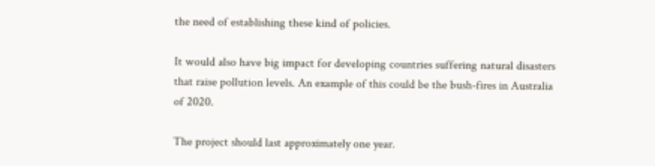the need of establishing these kind of policies.

It would also have big impact for developing countries suffering natural disasters that raise pollution levels. An example of this could be the bush-fires in Australia of 2020.

The project should last approximately one year.